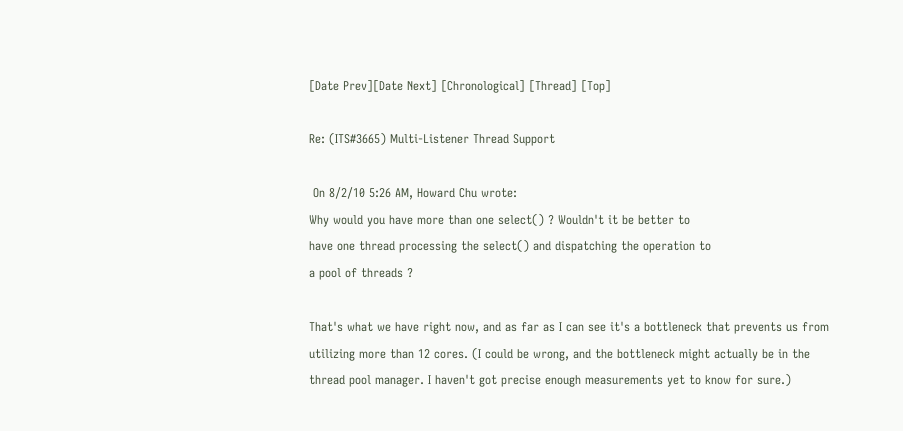[Date Prev][Date Next] [Chronological] [Thread] [Top]

Re: (ITS#3665) Multi-Listener Thread Support

 On 8/2/10 5:26 AM, Howard Chu wrote:
Why would you have more than one select() ? Wouldn't it be better to
have one thread processing the select() and dispatching the operation to
a pool of threads ?

That's what we have right now, and as far as I can see it's a bottleneck that prevents us from utilizing more than 12 cores. (I could be wrong, and the bottleneck might actually be in the thread pool manager. I haven't got precise enough measurements yet to know for sure.)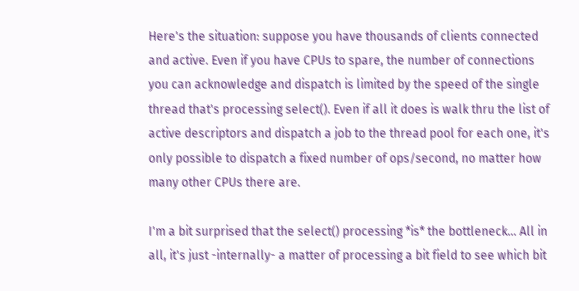Here's the situation: suppose you have thousands of clients connected and active. Even if you have CPUs to spare, the number of connections you can acknowledge and dispatch is limited by the speed of the single thread that's processing select(). Even if all it does is walk thru the list of active descriptors and dispatch a job to the thread pool for each one, it's only possible to dispatch a fixed number of ops/second, no matter how many other CPUs there are.

I'm a bit surprised that the select() processing *is* the bottleneck... All in all, it's just -internally- a matter of processing a bit field to see which bit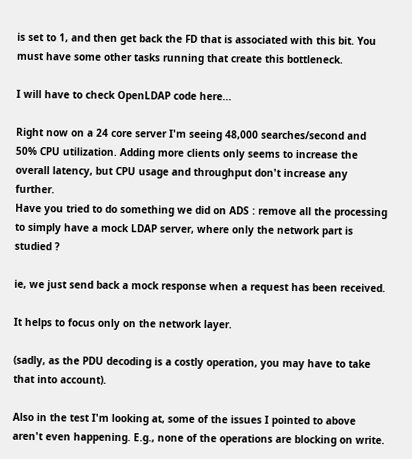is set to 1, and then get back the FD that is associated with this bit. You must have some other tasks running that create this bottleneck.

I will have to check OpenLDAP code here...

Right now on a 24 core server I'm seeing 48,000 searches/second and 50% CPU utilization. Adding more clients only seems to increase the overall latency, but CPU usage and throughput don't increase any further.
Have you tried to do something we did on ADS : remove all the processing to simply have a mock LDAP server, where only the network part is studied ?

ie, we just send back a mock response when a request has been received.

It helps to focus only on the network layer.

(sadly, as the PDU decoding is a costly operation, you may have to take that into account).

Also in the test I'm looking at, some of the issues I pointed to above aren't even happening. E.g., none of the operations are blocking on write.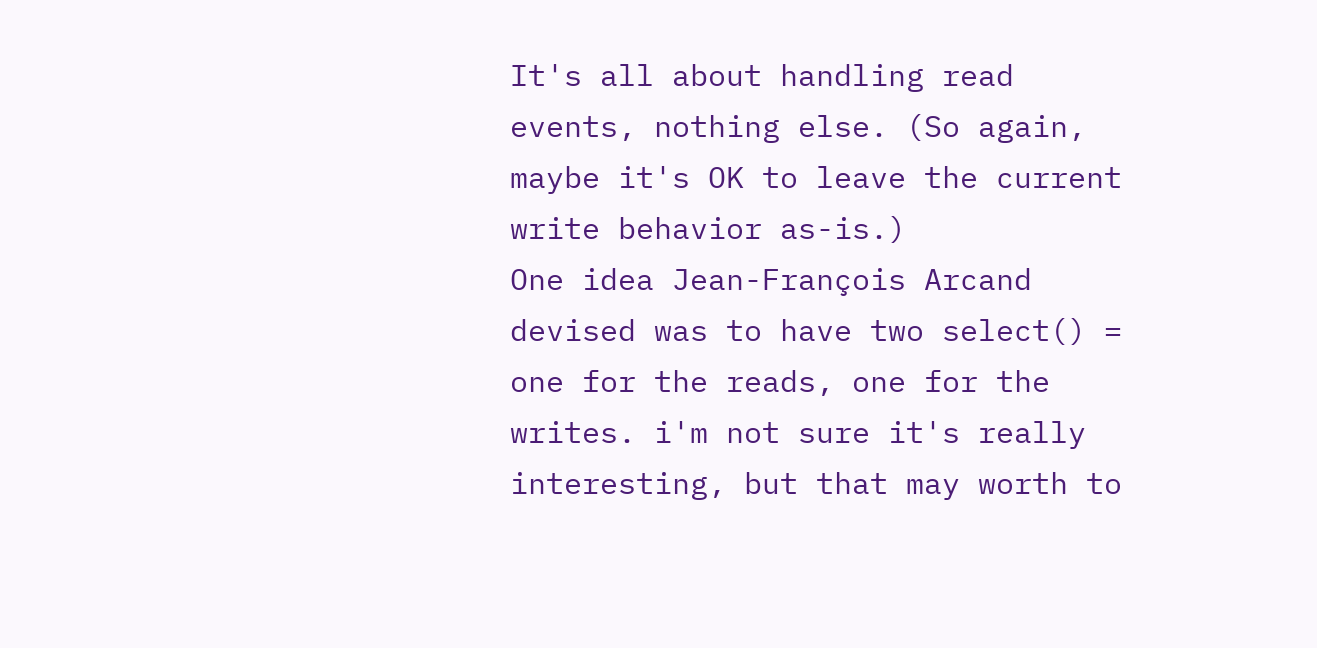It's all about handling read events, nothing else. (So again, maybe it's OK to leave the current write behavior as-is.)
One idea Jean-François Arcand devised was to have two select() = one for the reads, one for the writes. i'm not sure it's really interesting, but that may worth to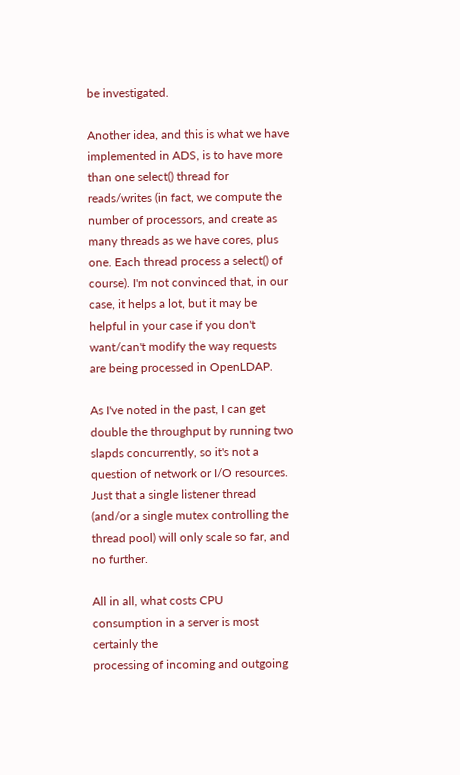be investigated.

Another idea, and this is what we have implemented in ADS, is to have more than one select() thread for reads/writes (in fact, we compute the number of processors, and create as many threads as we have cores, plus one. Each thread process a select() of course). I'm not convinced that, in our case, it helps a lot, but it may be helpful in your case if you don't want/can't modify the way requests are being processed in OpenLDAP.

As I've noted in the past, I can get double the throughput by running two slapds concurrently, so it's not a question of network or I/O resources. Just that a single listener thread (and/or a single mutex controlling the thread pool) will only scale so far, and no further.

All in all, what costs CPU consumption in a server is most certainly the
processing of incoming and outgoing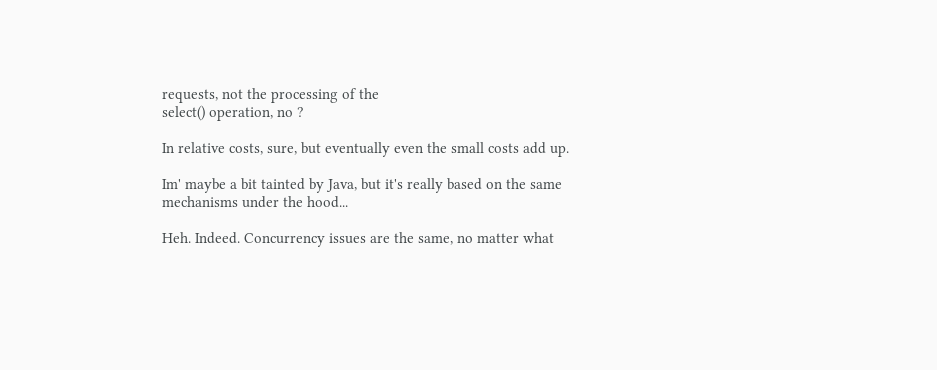requests, not the processing of the
select() operation, no ?

In relative costs, sure, but eventually even the small costs add up.

Im' maybe a bit tainted by Java, but it's really based on the same
mechanisms under the hood...

Heh. Indeed. Concurrency issues are the same, no matter what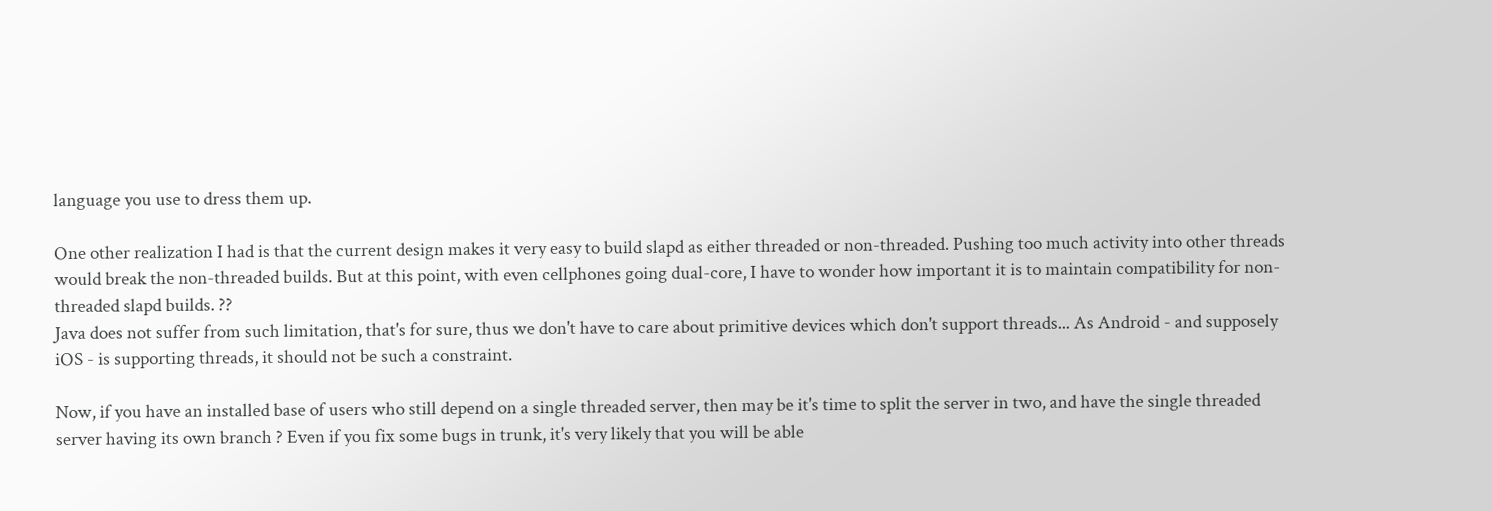language you use to dress them up.

One other realization I had is that the current design makes it very easy to build slapd as either threaded or non-threaded. Pushing too much activity into other threads would break the non-threaded builds. But at this point, with even cellphones going dual-core, I have to wonder how important it is to maintain compatibility for non-threaded slapd builds. ??
Java does not suffer from such limitation, that's for sure, thus we don't have to care about primitive devices which don't support threads... As Android - and supposely iOS - is supporting threads, it should not be such a constraint.

Now, if you have an installed base of users who still depend on a single threaded server, then may be it's time to split the server in two, and have the single threaded server having its own branch ? Even if you fix some bugs in trunk, it's very likely that you will be able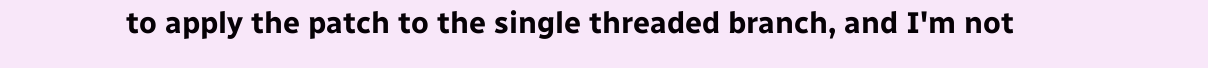to apply the patch to the single threaded branch, and I'm not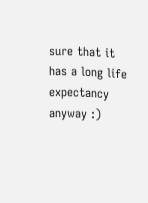sure that it has a long life expectancy anyway :)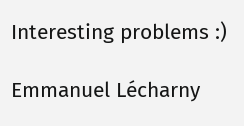Interesting problems :)

Emmanuel Lécharny